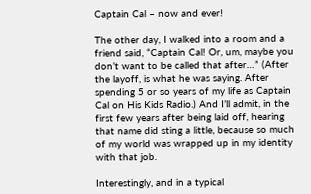Captain Cal – now and ever!

The other day, I walked into a room and a friend said, “Captain Cal! Or, um, maybe you don’t want to be called that after…” (After the layoff, is what he was saying. After spending 5 or so years of my life as Captain Cal on His Kids Radio.) And I’ll admit, in the first few years after being laid off, hearing that name did sting a little, because so much of my world was wrapped up in my identity with that job.

Interestingly, and in a typical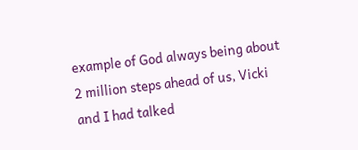example of God always being about 2 million steps ahead of us, Vicki and I had talked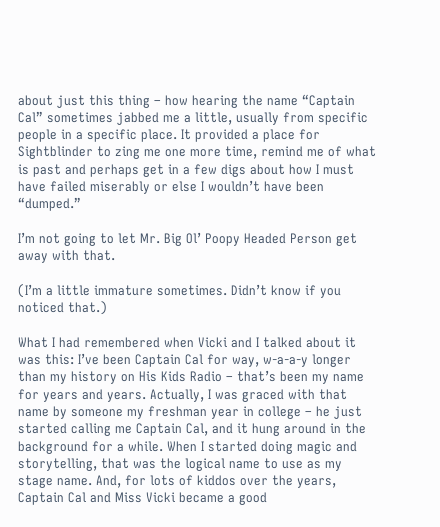about just this thing – how hearing the name “Captain Cal” sometimes jabbed me a little, usually from specific people in a specific place. It provided a place for Sightblinder to zing me one more time, remind me of what is past and perhaps get in a few digs about how I must have failed miserably or else I wouldn’t have been “dumped.”

I’m not going to let Mr. Big Ol’ Poopy Headed Person get away with that.

(I’m a little immature sometimes. Didn’t know if you noticed that.)

What I had remembered when Vicki and I talked about it was this: I’ve been Captain Cal for way, w-a-a-y longer than my history on His Kids Radio – that’s been my name for years and years. Actually, I was graced with that name by someone my freshman year in college – he just started calling me Captain Cal, and it hung around in the background for a while. When I started doing magic and storytelling, that was the logical name to use as my stage name. And, for lots of kiddos over the years, Captain Cal and Miss Vicki became a good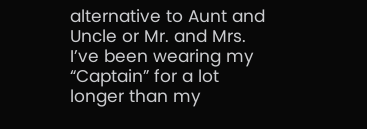alternative to Aunt and Uncle or Mr. and Mrs. I’ve been wearing my “Captain” for a lot longer than my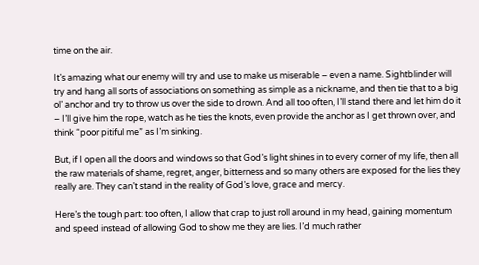time on the air.

It’s amazing what our enemy will try and use to make us miserable – even a name. Sightblinder will try and hang all sorts of associations on something as simple as a nickname, and then tie that to a big ol’ anchor and try to throw us over the side to drown. And all too often, I’ll stand there and let him do it – I’ll give him the rope, watch as he ties the knots, even provide the anchor as I get thrown over, and think “poor pitiful me” as I’m sinking.

But, if I open all the doors and windows so that God’s light shines in to every corner of my life, then all the raw materials of shame, regret, anger, bitterness and so many others are exposed for the lies they really are. They can’t stand in the reality of God’s love, grace and mercy.

Here’s the tough part: too often, I allow that crap to just roll around in my head, gaining momentum and speed instead of allowing God to show me they are lies. I’d much rather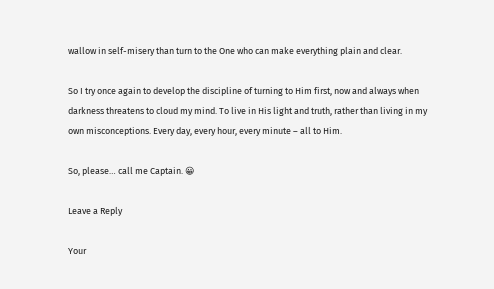wallow in self-misery than turn to the One who can make everything plain and clear.

So I try once again to develop the discipline of turning to Him first, now and always when darkness threatens to cloud my mind. To live in His light and truth, rather than living in my own misconceptions. Every day, every hour, every minute – all to Him.

So, please… call me Captain. 😀

Leave a Reply

Your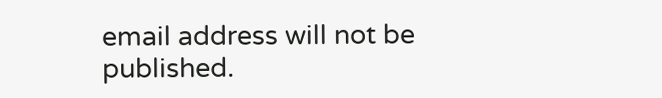email address will not be published.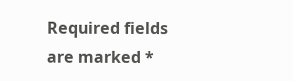Required fields are marked *